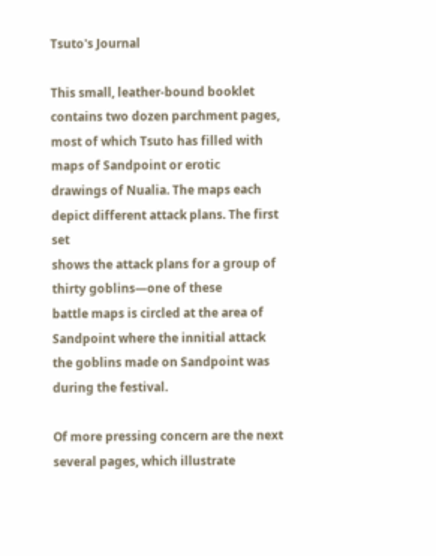Tsuto's Journal

This small, leather-bound booklet contains two dozen parchment pages,
most of which Tsuto has filled with maps of Sandpoint or erotic
drawings of Nualia. The maps each depict different attack plans. The first set
shows the attack plans for a group of thirty goblins—one of these
battle maps is circled at the area of Sandpoint where the innitial attack
the goblins made on Sandpoint was during the festival.

Of more pressing concern are the next several pages, which illustrate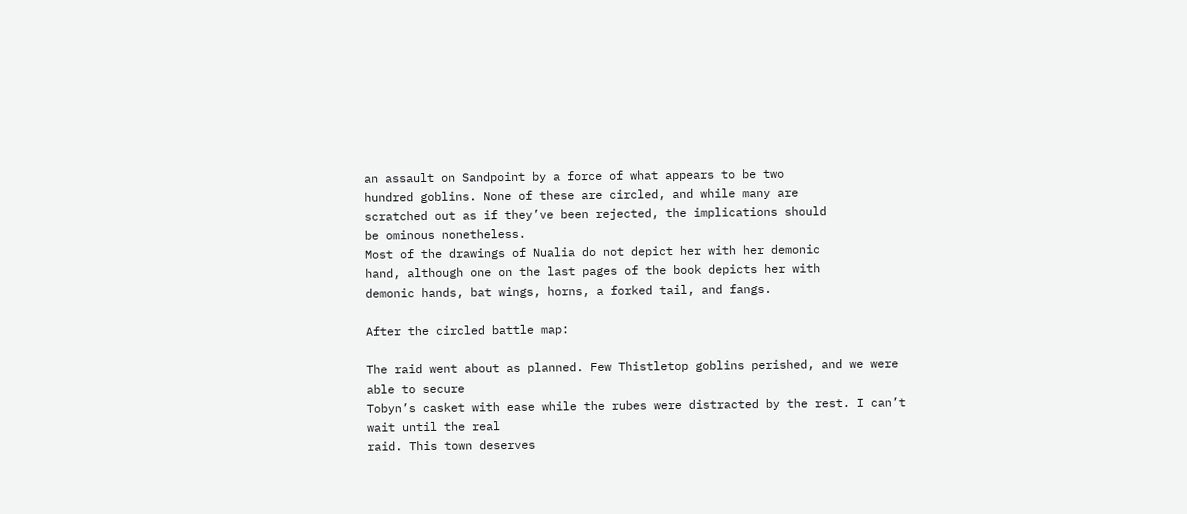an assault on Sandpoint by a force of what appears to be two
hundred goblins. None of these are circled, and while many are
scratched out as if they’ve been rejected, the implications should
be ominous nonetheless.
Most of the drawings of Nualia do not depict her with her demonic
hand, although one on the last pages of the book depicts her with
demonic hands, bat wings, horns, a forked tail, and fangs.

After the circled battle map:

The raid went about as planned. Few Thistletop goblins perished, and we were able to secure
Tobyn’s casket with ease while the rubes were distracted by the rest. I can’t wait until the real
raid. This town deserves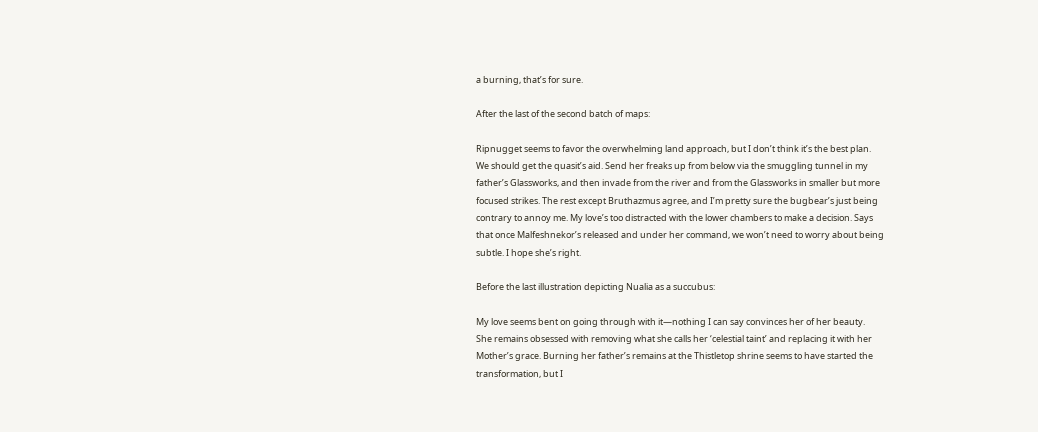a burning, that’s for sure.

After the last of the second batch of maps:

Ripnugget seems to favor the overwhelming land approach, but I don’t think it’s the best plan.
We should get the quasit’s aid. Send her freaks up from below via the smuggling tunnel in my
father’s Glassworks, and then invade from the river and from the Glassworks in smaller but more
focused strikes. The rest except Bruthazmus agree, and I’m pretty sure the bugbear’s just being
contrary to annoy me. My love’s too distracted with the lower chambers to make a decision. Says
that once Malfeshnekor’s released and under her command, we won’t need to worry about being
subtle. I hope she’s right.

Before the last illustration depicting Nualia as a succubus:

My love seems bent on going through with it—nothing I can say convinces her of her beauty.
She remains obsessed with removing what she calls her ‘celestial taint’ and replacing it with her
Mother’s grace. Burning her father’s remains at the Thistletop shrine seems to have started the
transformation, but I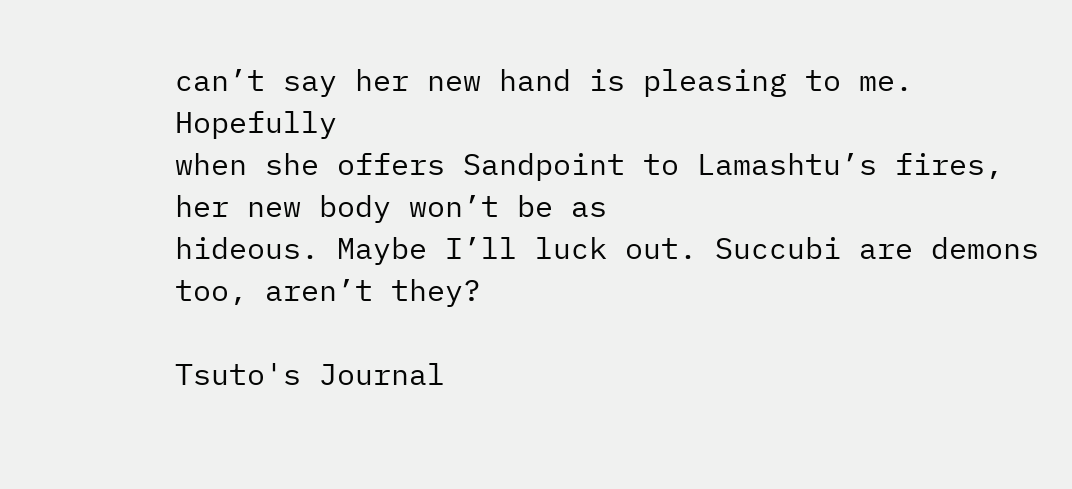can’t say her new hand is pleasing to me. Hopefully
when she offers Sandpoint to Lamashtu’s fires, her new body won’t be as
hideous. Maybe I’ll luck out. Succubi are demons too, aren’t they?

Tsuto's Journal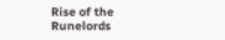Rise of the Runelords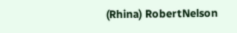(Rhina) RobertNelson